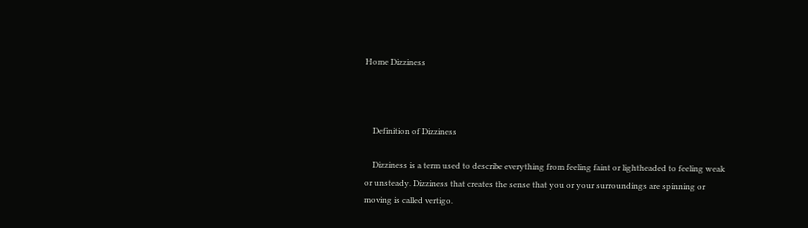Home Dizziness



    Definition of Dizziness

    Dizziness is a term used to describe everything from feeling faint or lightheaded to feeling weak or unsteady. Dizziness that creates the sense that you or your surroundings are spinning or moving is called vertigo.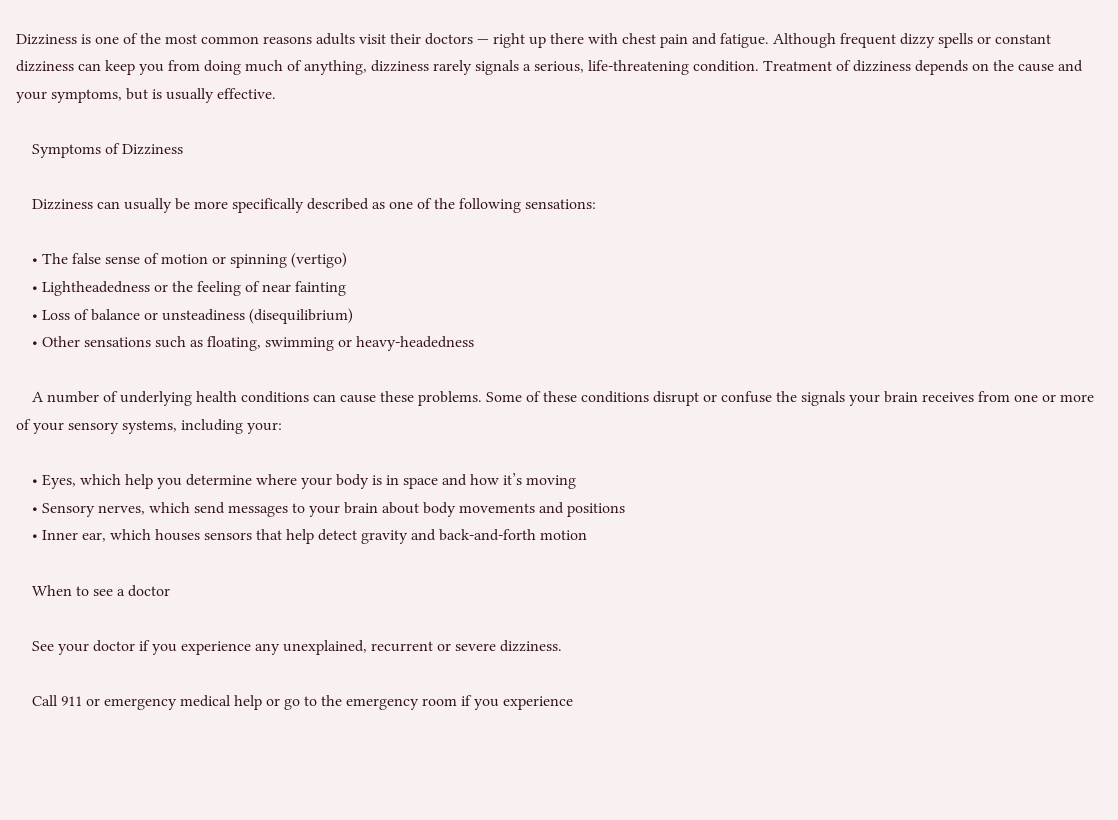Dizziness is one of the most common reasons adults visit their doctors — right up there with chest pain and fatigue. Although frequent dizzy spells or constant dizziness can keep you from doing much of anything, dizziness rarely signals a serious, life-threatening condition. Treatment of dizziness depends on the cause and your symptoms, but is usually effective.

    Symptoms of Dizziness

    Dizziness can usually be more specifically described as one of the following sensations:

    • The false sense of motion or spinning (vertigo)
    • Lightheadedness or the feeling of near fainting
    • Loss of balance or unsteadiness (disequilibrium)
    • Other sensations such as floating, swimming or heavy-headedness

    A number of underlying health conditions can cause these problems. Some of these conditions disrupt or confuse the signals your brain receives from one or more of your sensory systems, including your:

    • Eyes, which help you determine where your body is in space and how it’s moving
    • Sensory nerves, which send messages to your brain about body movements and positions
    • Inner ear, which houses sensors that help detect gravity and back-and-forth motion

    When to see a doctor

    See your doctor if you experience any unexplained, recurrent or severe dizziness.

    Call 911 or emergency medical help or go to the emergency room if you experience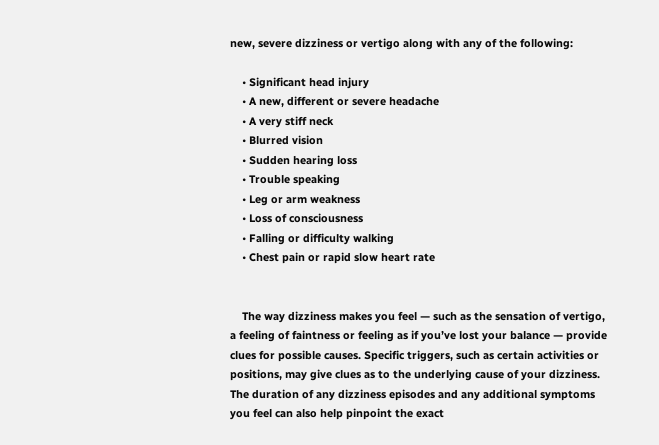new, severe dizziness or vertigo along with any of the following:

    • Significant head injury
    • A new, different or severe headache
    • A very stiff neck
    • Blurred vision
    • Sudden hearing loss
    • Trouble speaking
    • Leg or arm weakness
    • Loss of consciousness
    • Falling or difficulty walking
    • Chest pain or rapid slow heart rate


    The way dizziness makes you feel — such as the sensation of vertigo, a feeling of faintness or feeling as if you’ve lost your balance — provide clues for possible causes. Specific triggers, such as certain activities or positions, may give clues as to the underlying cause of your dizziness. The duration of any dizziness episodes and any additional symptoms you feel can also help pinpoint the exact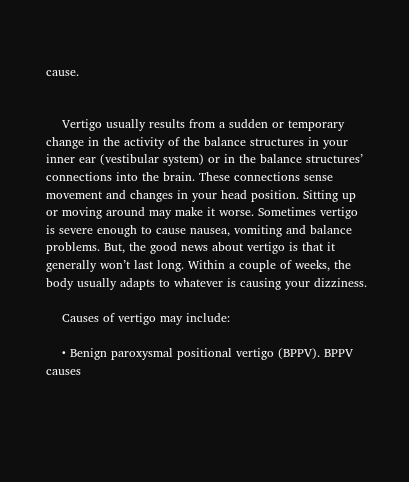cause.


    Vertigo usually results from a sudden or temporary change in the activity of the balance structures in your inner ear (vestibular system) or in the balance structures’ connections into the brain. These connections sense movement and changes in your head position. Sitting up or moving around may make it worse. Sometimes vertigo is severe enough to cause nausea, vomiting and balance problems. But, the good news about vertigo is that it generally won’t last long. Within a couple of weeks, the body usually adapts to whatever is causing your dizziness.

    Causes of vertigo may include:

    • Benign paroxysmal positional vertigo (BPPV). BPPV causes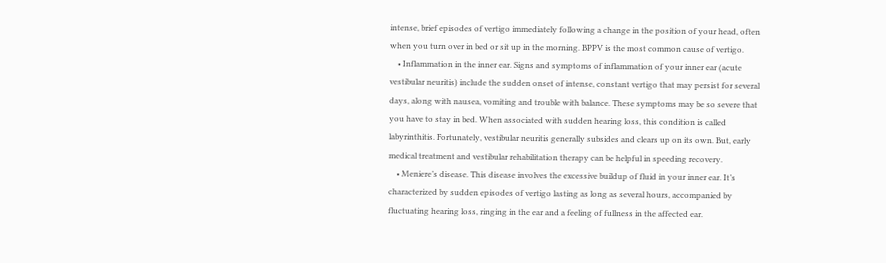intense, brief episodes of vertigo immediately following a change in the position of your head, often when you turn over in bed or sit up in the morning. BPPV is the most common cause of vertigo.
    • Inflammation in the inner ear. Signs and symptoms of inflammation of your inner ear (acute vestibular neuritis) include the sudden onset of intense, constant vertigo that may persist for several days, along with nausea, vomiting and trouble with balance. These symptoms may be so severe that you have to stay in bed. When associated with sudden hearing loss, this condition is called labyrinthitis. Fortunately, vestibular neuritis generally subsides and clears up on its own. But, early medical treatment and vestibular rehabilitation therapy can be helpful in speeding recovery.
    • Meniere’s disease. This disease involves the excessive buildup of fluid in your inner ear. It’s characterized by sudden episodes of vertigo lasting as long as several hours, accompanied by fluctuating hearing loss, ringing in the ear and a feeling of fullness in the affected ear.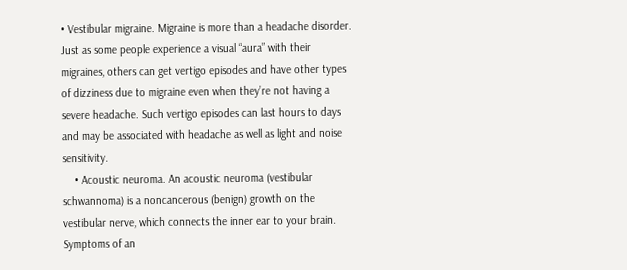• Vestibular migraine. Migraine is more than a headache disorder. Just as some people experience a visual “aura” with their migraines, others can get vertigo episodes and have other types of dizziness due to migraine even when they’re not having a severe headache. Such vertigo episodes can last hours to days and may be associated with headache as well as light and noise sensitivity.
    • Acoustic neuroma. An acoustic neuroma (vestibular schwannoma) is a noncancerous (benign) growth on the vestibular nerve, which connects the inner ear to your brain. Symptoms of an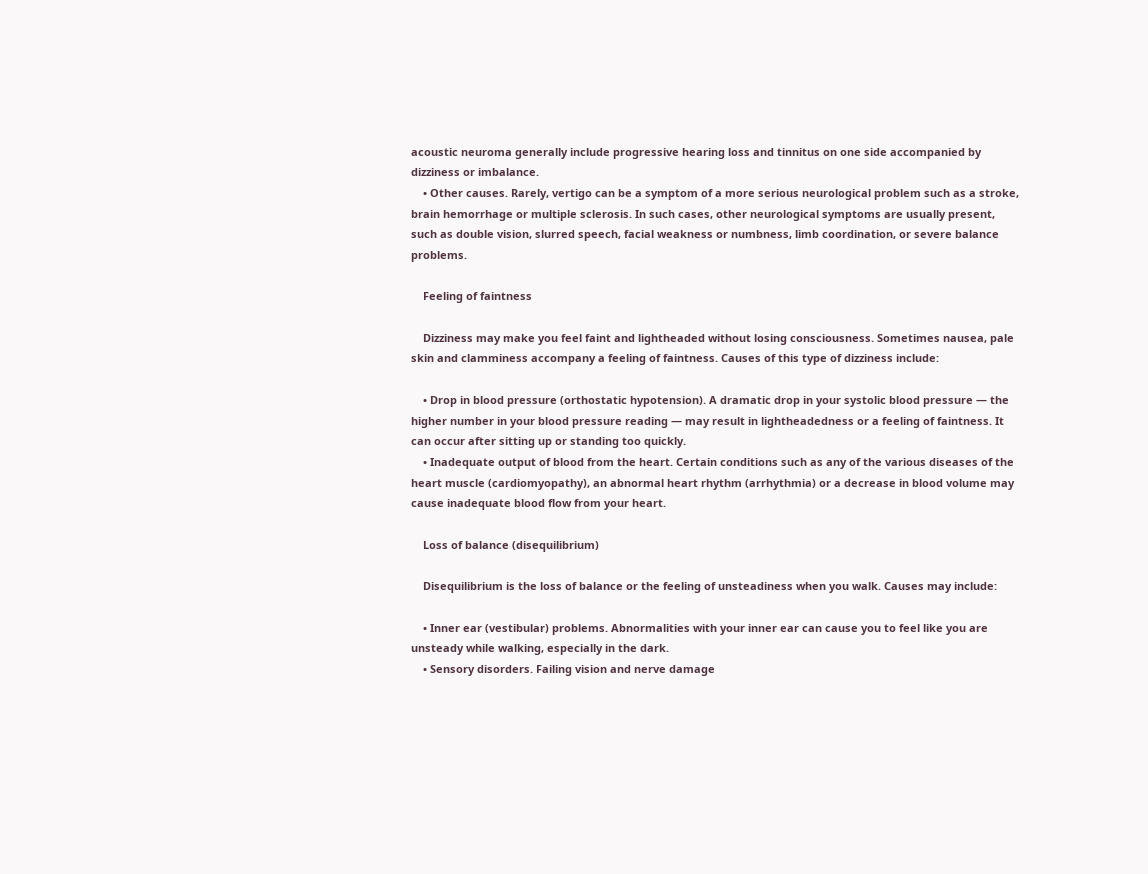acoustic neuroma generally include progressive hearing loss and tinnitus on one side accompanied by dizziness or imbalance.
    • Other causes. Rarely, vertigo can be a symptom of a more serious neurological problem such as a stroke, brain hemorrhage or multiple sclerosis. In such cases, other neurological symptoms are usually present, such as double vision, slurred speech, facial weakness or numbness, limb coordination, or severe balance problems.

    Feeling of faintness

    Dizziness may make you feel faint and lightheaded without losing consciousness. Sometimes nausea, pale skin and clamminess accompany a feeling of faintness. Causes of this type of dizziness include:

    • Drop in blood pressure (orthostatic hypotension). A dramatic drop in your systolic blood pressure — the higher number in your blood pressure reading — may result in lightheadedness or a feeling of faintness. It can occur after sitting up or standing too quickly.
    • Inadequate output of blood from the heart. Certain conditions such as any of the various diseases of the heart muscle (cardiomyopathy), an abnormal heart rhythm (arrhythmia) or a decrease in blood volume may cause inadequate blood flow from your heart.

    Loss of balance (disequilibrium)

    Disequilibrium is the loss of balance or the feeling of unsteadiness when you walk. Causes may include:

    • Inner ear (vestibular) problems. Abnormalities with your inner ear can cause you to feel like you are unsteady while walking, especially in the dark.
    • Sensory disorders. Failing vision and nerve damage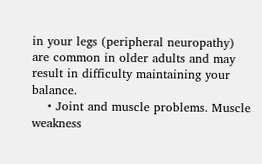in your legs (peripheral neuropathy) are common in older adults and may result in difficulty maintaining your balance.
    • Joint and muscle problems. Muscle weakness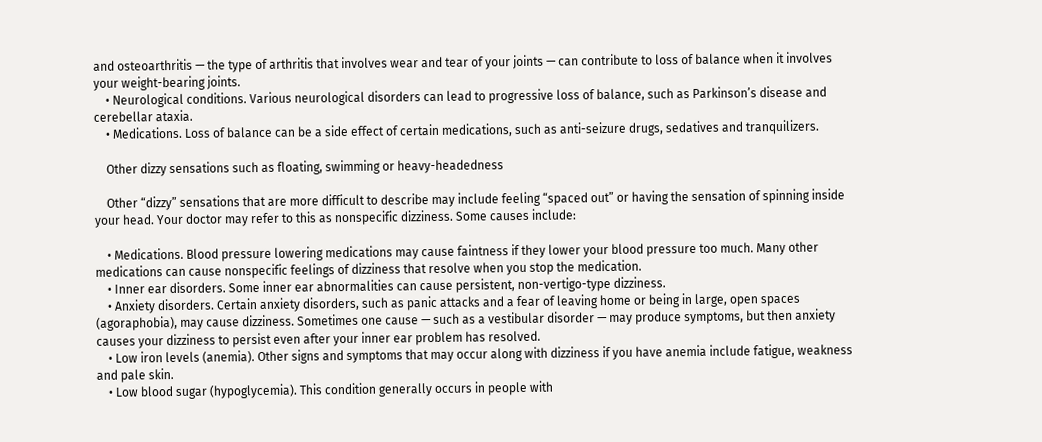and osteoarthritis — the type of arthritis that involves wear and tear of your joints — can contribute to loss of balance when it involves your weight-bearing joints.
    • Neurological conditions. Various neurological disorders can lead to progressive loss of balance, such as Parkinson’s disease and cerebellar ataxia.
    • Medications. Loss of balance can be a side effect of certain medications, such as anti-seizure drugs, sedatives and tranquilizers.

    Other dizzy sensations such as floating, swimming or heavy-headedness

    Other “dizzy” sensations that are more difficult to describe may include feeling “spaced out” or having the sensation of spinning inside your head. Your doctor may refer to this as nonspecific dizziness. Some causes include:

    • Medications. Blood pressure lowering medications may cause faintness if they lower your blood pressure too much. Many other medications can cause nonspecific feelings of dizziness that resolve when you stop the medication.
    • Inner ear disorders. Some inner ear abnormalities can cause persistent, non-vertigo-type dizziness.
    • Anxiety disorders. Certain anxiety disorders, such as panic attacks and a fear of leaving home or being in large, open spaces (agoraphobia), may cause dizziness. Sometimes one cause — such as a vestibular disorder — may produce symptoms, but then anxiety causes your dizziness to persist even after your inner ear problem has resolved.
    • Low iron levels (anemia). Other signs and symptoms that may occur along with dizziness if you have anemia include fatigue, weakness and pale skin.
    • Low blood sugar (hypoglycemia). This condition generally occurs in people with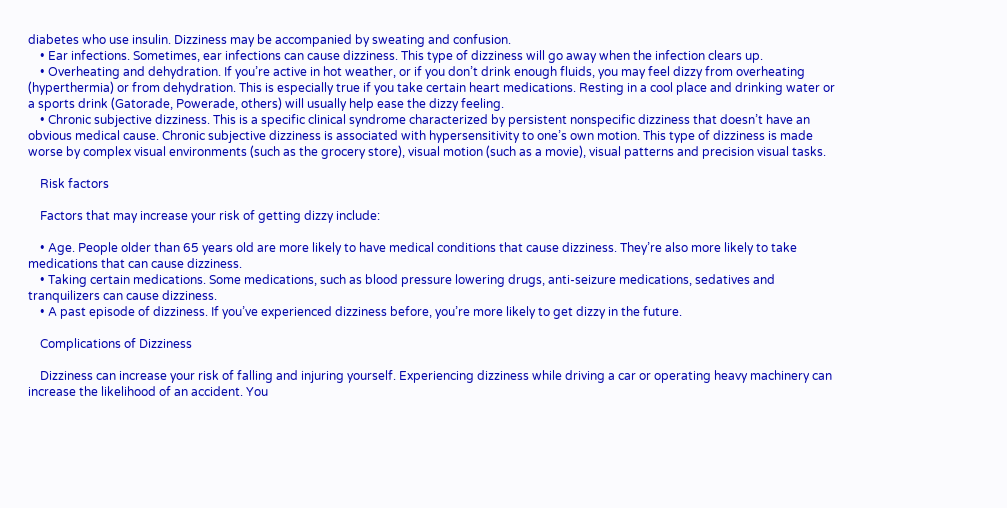diabetes who use insulin. Dizziness may be accompanied by sweating and confusion.
    • Ear infections. Sometimes, ear infections can cause dizziness. This type of dizziness will go away when the infection clears up.
    • Overheating and dehydration. If you’re active in hot weather, or if you don’t drink enough fluids, you may feel dizzy from overheating (hyperthermia) or from dehydration. This is especially true if you take certain heart medications. Resting in a cool place and drinking water or a sports drink (Gatorade, Powerade, others) will usually help ease the dizzy feeling.
    • Chronic subjective dizziness. This is a specific clinical syndrome characterized by persistent nonspecific dizziness that doesn’t have an obvious medical cause. Chronic subjective dizziness is associated with hypersensitivity to one’s own motion. This type of dizziness is made worse by complex visual environments (such as the grocery store), visual motion (such as a movie), visual patterns and precision visual tasks.

    Risk factors

    Factors that may increase your risk of getting dizzy include:

    • Age. People older than 65 years old are more likely to have medical conditions that cause dizziness. They’re also more likely to take medications that can cause dizziness.
    • Taking certain medications. Some medications, such as blood pressure lowering drugs, anti-seizure medications, sedatives and tranquilizers can cause dizziness.
    • A past episode of dizziness. If you’ve experienced dizziness before, you’re more likely to get dizzy in the future.

    Complications of Dizziness

    Dizziness can increase your risk of falling and injuring yourself. Experiencing dizziness while driving a car or operating heavy machinery can increase the likelihood of an accident. You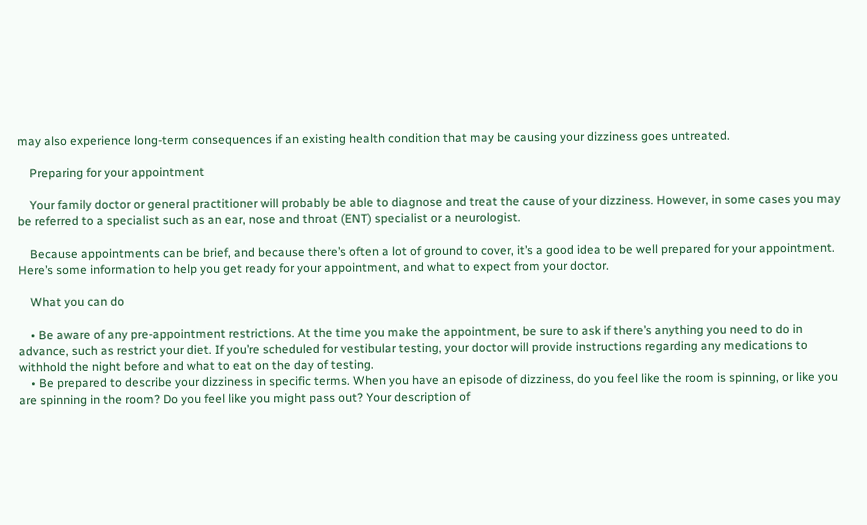may also experience long-term consequences if an existing health condition that may be causing your dizziness goes untreated.

    Preparing for your appointment

    Your family doctor or general practitioner will probably be able to diagnose and treat the cause of your dizziness. However, in some cases you may be referred to a specialist such as an ear, nose and throat (ENT) specialist or a neurologist.

    Because appointments can be brief, and because there’s often a lot of ground to cover, it’s a good idea to be well prepared for your appointment. Here’s some information to help you get ready for your appointment, and what to expect from your doctor.

    What you can do

    • Be aware of any pre-appointment restrictions. At the time you make the appointment, be sure to ask if there’s anything you need to do in advance, such as restrict your diet. If you’re scheduled for vestibular testing, your doctor will provide instructions regarding any medications to withhold the night before and what to eat on the day of testing.
    • Be prepared to describe your dizziness in specific terms. When you have an episode of dizziness, do you feel like the room is spinning, or like you are spinning in the room? Do you feel like you might pass out? Your description of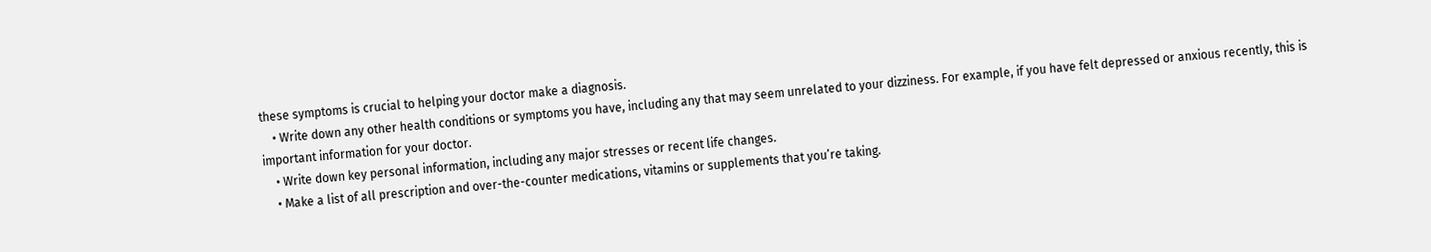these symptoms is crucial to helping your doctor make a diagnosis.
    • Write down any other health conditions or symptoms you have, including any that may seem unrelated to your dizziness. For example, if you have felt depressed or anxious recently, this is important information for your doctor.
    • Write down key personal information, including any major stresses or recent life changes.
    • Make a list of all prescription and over-the-counter medications, vitamins or supplements that you’re taking.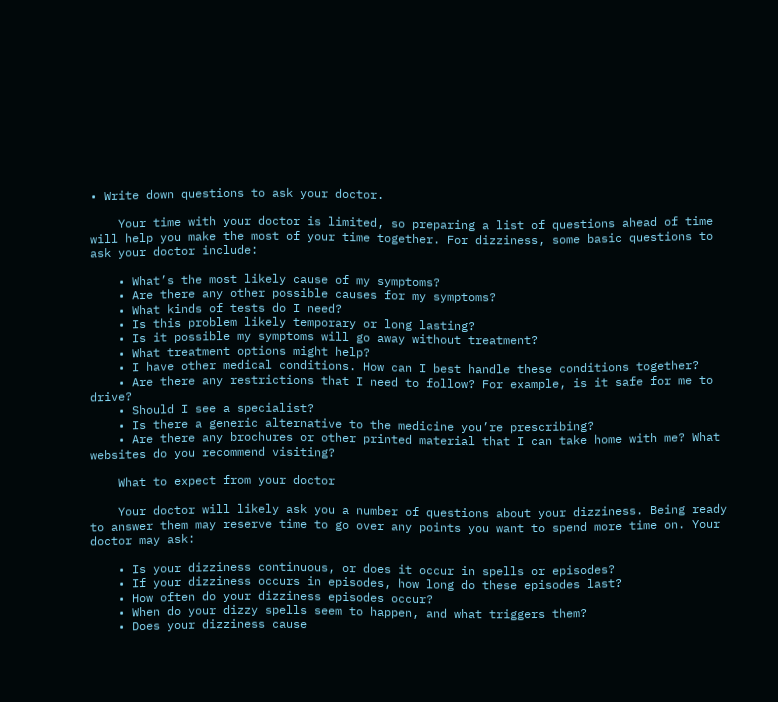• Write down questions to ask your doctor.

    Your time with your doctor is limited, so preparing a list of questions ahead of time will help you make the most of your time together. For dizziness, some basic questions to ask your doctor include:

    • What’s the most likely cause of my symptoms?
    • Are there any other possible causes for my symptoms?
    • What kinds of tests do I need?
    • Is this problem likely temporary or long lasting?
    • Is it possible my symptoms will go away without treatment?
    • What treatment options might help?
    • I have other medical conditions. How can I best handle these conditions together?
    • Are there any restrictions that I need to follow? For example, is it safe for me to drive?
    • Should I see a specialist?
    • Is there a generic alternative to the medicine you’re prescribing?
    • Are there any brochures or other printed material that I can take home with me? What websites do you recommend visiting?

    What to expect from your doctor

    Your doctor will likely ask you a number of questions about your dizziness. Being ready to answer them may reserve time to go over any points you want to spend more time on. Your doctor may ask:

    • Is your dizziness continuous, or does it occur in spells or episodes?
    • If your dizziness occurs in episodes, how long do these episodes last?
    • How often do your dizziness episodes occur?
    • When do your dizzy spells seem to happen, and what triggers them?
    • Does your dizziness cause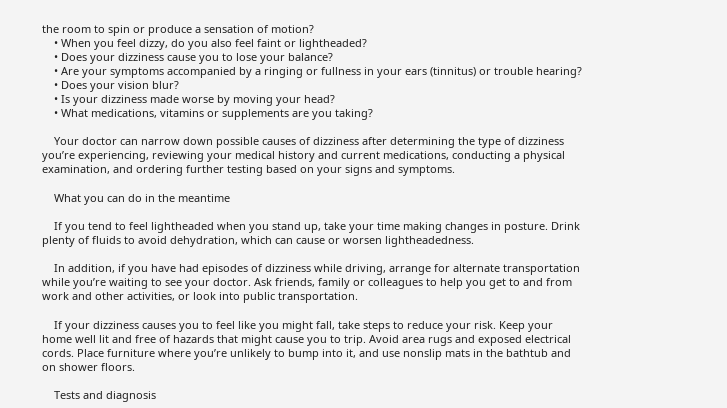the room to spin or produce a sensation of motion?
    • When you feel dizzy, do you also feel faint or lightheaded?
    • Does your dizziness cause you to lose your balance?
    • Are your symptoms accompanied by a ringing or fullness in your ears (tinnitus) or trouble hearing?
    • Does your vision blur?
    • Is your dizziness made worse by moving your head?
    • What medications, vitamins or supplements are you taking?

    Your doctor can narrow down possible causes of dizziness after determining the type of dizziness you’re experiencing, reviewing your medical history and current medications, conducting a physical examination, and ordering further testing based on your signs and symptoms.

    What you can do in the meantime

    If you tend to feel lightheaded when you stand up, take your time making changes in posture. Drink plenty of fluids to avoid dehydration, which can cause or worsen lightheadedness.

    In addition, if you have had episodes of dizziness while driving, arrange for alternate transportation while you’re waiting to see your doctor. Ask friends, family or colleagues to help you get to and from work and other activities, or look into public transportation.

    If your dizziness causes you to feel like you might fall, take steps to reduce your risk. Keep your home well lit and free of hazards that might cause you to trip. Avoid area rugs and exposed electrical cords. Place furniture where you’re unlikely to bump into it, and use nonslip mats in the bathtub and on shower floors.

    Tests and diagnosis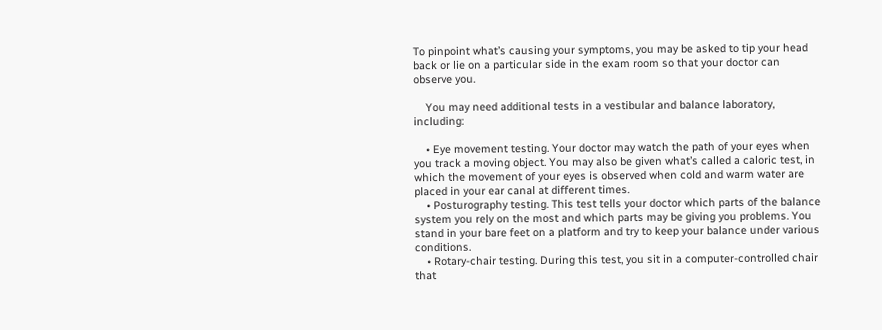To pinpoint what’s causing your symptoms, you may be asked to tip your head back or lie on a particular side in the exam room so that your doctor can observe you.

    You may need additional tests in a vestibular and balance laboratory, including:

    • Eye movement testing. Your doctor may watch the path of your eyes when you track a moving object. You may also be given what’s called a caloric test, in which the movement of your eyes is observed when cold and warm water are placed in your ear canal at different times.
    • Posturography testing. This test tells your doctor which parts of the balance system you rely on the most and which parts may be giving you problems. You stand in your bare feet on a platform and try to keep your balance under various conditions.
    • Rotary-chair testing. During this test, you sit in a computer-controlled chair that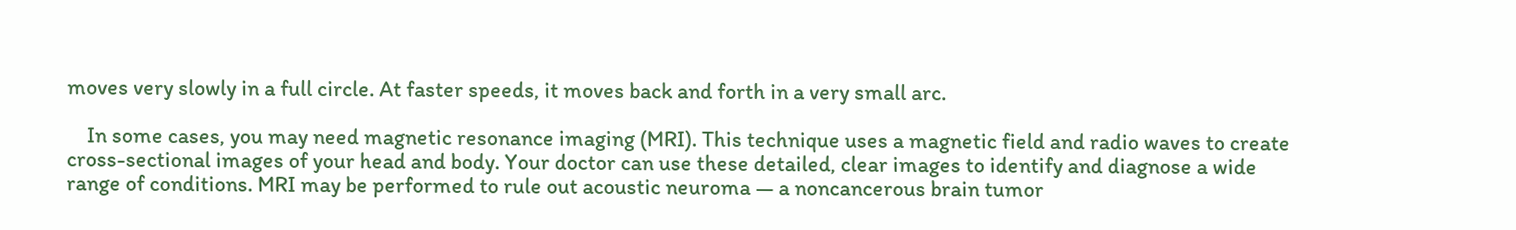moves very slowly in a full circle. At faster speeds, it moves back and forth in a very small arc.

    In some cases, you may need magnetic resonance imaging (MRI). This technique uses a magnetic field and radio waves to create cross-sectional images of your head and body. Your doctor can use these detailed, clear images to identify and diagnose a wide range of conditions. MRI may be performed to rule out acoustic neuroma — a noncancerous brain tumor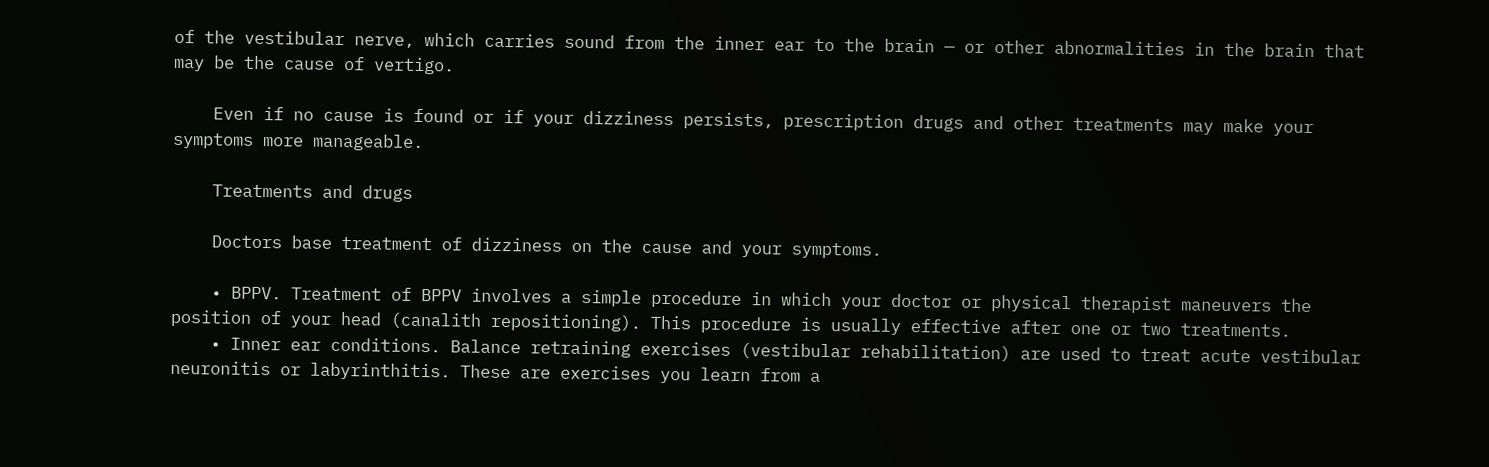of the vestibular nerve, which carries sound from the inner ear to the brain — or other abnormalities in the brain that may be the cause of vertigo.

    Even if no cause is found or if your dizziness persists, prescription drugs and other treatments may make your symptoms more manageable.

    Treatments and drugs

    Doctors base treatment of dizziness on the cause and your symptoms.

    • BPPV. Treatment of BPPV involves a simple procedure in which your doctor or physical therapist maneuvers the position of your head (canalith repositioning). This procedure is usually effective after one or two treatments.
    • Inner ear conditions. Balance retraining exercises (vestibular rehabilitation) are used to treat acute vestibular neuronitis or labyrinthitis. These are exercises you learn from a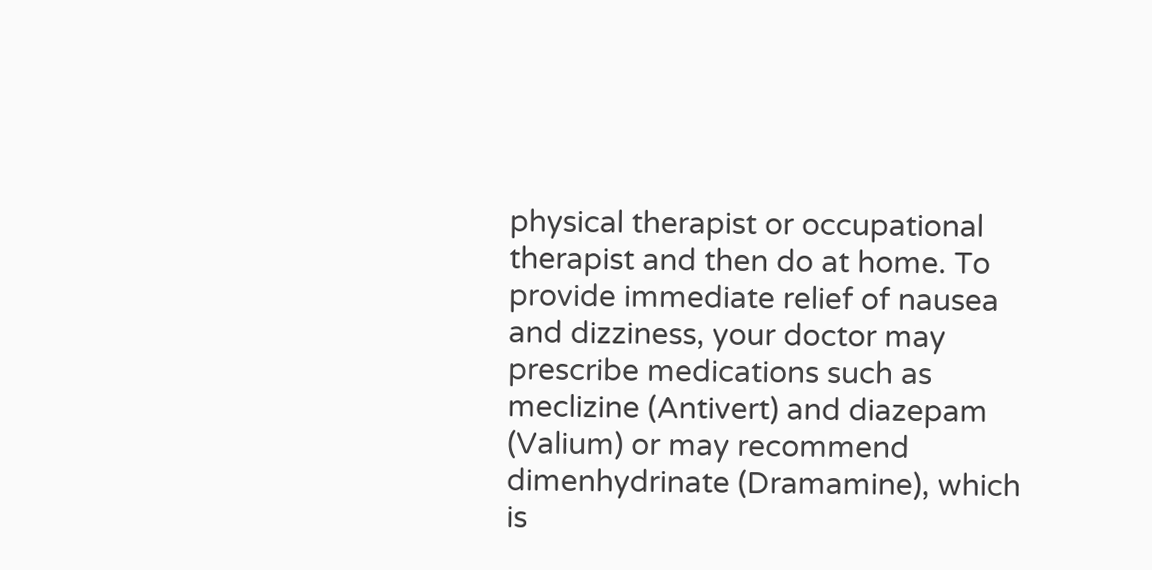physical therapist or occupational therapist and then do at home. To provide immediate relief of nausea and dizziness, your doctor may prescribe medications such as meclizine (Antivert) and diazepam (Valium) or may recommend dimenhydrinate (Dramamine), which is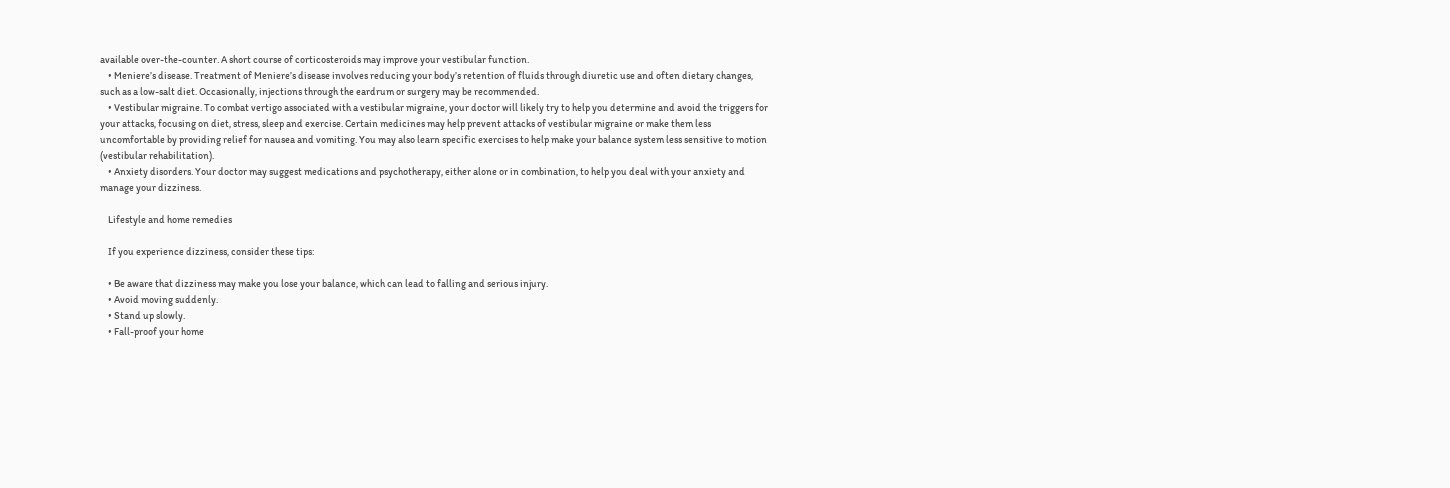available over-the-counter. A short course of corticosteroids may improve your vestibular function.
    • Meniere’s disease. Treatment of Meniere’s disease involves reducing your body’s retention of fluids through diuretic use and often dietary changes, such as a low-salt diet. Occasionally, injections through the eardrum or surgery may be recommended.
    • Vestibular migraine. To combat vertigo associated with a vestibular migraine, your doctor will likely try to help you determine and avoid the triggers for your attacks, focusing on diet, stress, sleep and exercise. Certain medicines may help prevent attacks of vestibular migraine or make them less uncomfortable by providing relief for nausea and vomiting. You may also learn specific exercises to help make your balance system less sensitive to motion (vestibular rehabilitation).
    • Anxiety disorders. Your doctor may suggest medications and psychotherapy, either alone or in combination, to help you deal with your anxiety and manage your dizziness.

    Lifestyle and home remedies

    If you experience dizziness, consider these tips:

    • Be aware that dizziness may make you lose your balance, which can lead to falling and serious injury.
    • Avoid moving suddenly.
    • Stand up slowly.
    • Fall-proof your home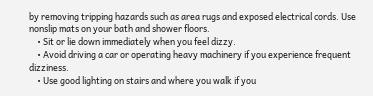by removing tripping hazards such as area rugs and exposed electrical cords. Use nonslip mats on your bath and shower floors.
    • Sit or lie down immediately when you feel dizzy.
    • Avoid driving a car or operating heavy machinery if you experience frequent dizziness.
    • Use good lighting on stairs and where you walk if you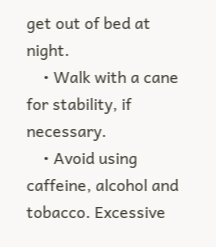get out of bed at night.
    • Walk with a cane for stability, if necessary.
    • Avoid using caffeine, alcohol and tobacco. Excessive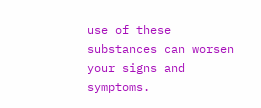use of these substances can worsen your signs and symptoms.